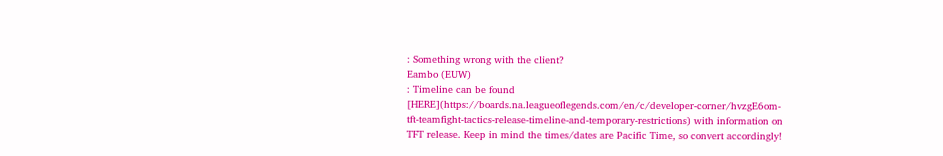: Something wrong with the client?
Eambo (EUW)
: Timeline can be found [HERE](https://boards.na.leagueoflegends.com/en/c/developer-corner/hvzgE6om-tft-teamfight-tactics-release-timeline-and-temporary-restrictions) with information on TFT release. Keep in mind the times/dates are Pacific Time, so convert accordingly!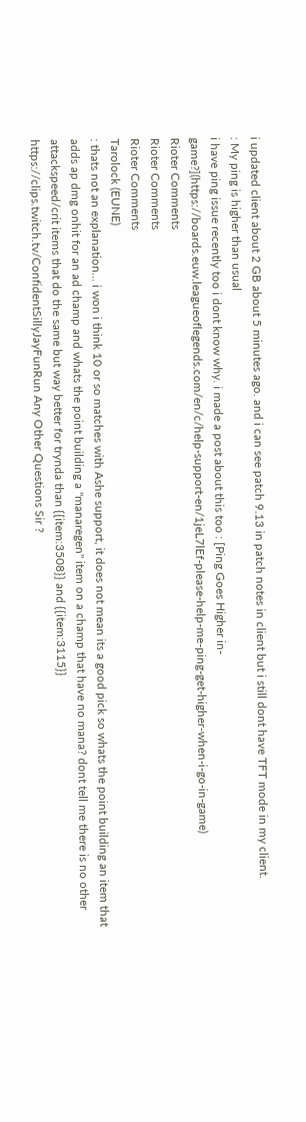i updated client about 2 GB about 5 minutes ago. and i can see patch 9.13 in patch notes in client but i still dont have TFT mode in my client.
: My ping is higher than usual
i have ping issue recently too i dont know why. i made a post about this too : [Ping Goes Higher in-game?](https://boards.euw.leagueoflegends.com/en/c/help-support-en/1jeL7lEf-please-help-me-ping-get-higher-when-i-go-in-game)
Rioter Comments
Rioter Comments
Rioter Comments
Tarolock (EUNE)
: thats not an explanation... i won i think 10 or so matches with Ashe support, it does not mean its a good pick so whats the point building an item that adds ap dmg onhit for an ad champ and whats the point building a "manaregen" item on a champ that have no mana? dont tell me there is no other attackspeed/crit items that do the same but way better for trynda than {{item:3508}} and {{item:3115}}
https://clips.twitch.tv/ConfidentSillyJayFunRun Any Other Questions Sir ?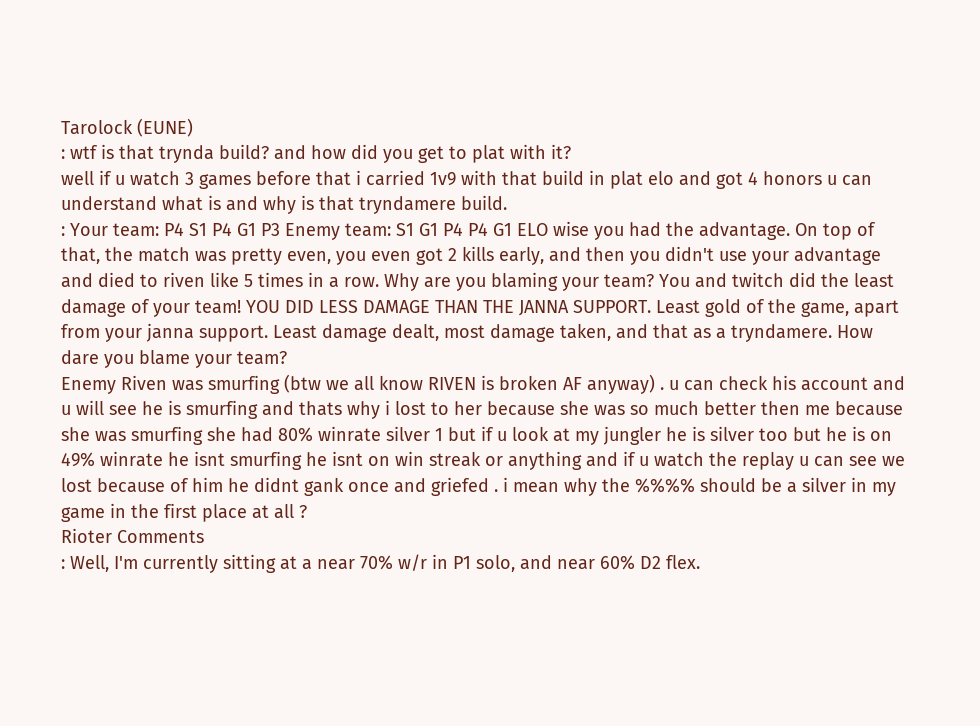Tarolock (EUNE)
: wtf is that trynda build? and how did you get to plat with it?
well if u watch 3 games before that i carried 1v9 with that build in plat elo and got 4 honors u can understand what is and why is that tryndamere build.
: Your team: P4 S1 P4 G1 P3 Enemy team: S1 G1 P4 P4 G1 ELO wise you had the advantage. On top of that, the match was pretty even, you even got 2 kills early, and then you didn't use your advantage and died to riven like 5 times in a row. Why are you blaming your team? You and twitch did the least damage of your team! YOU DID LESS DAMAGE THAN THE JANNA SUPPORT. Least gold of the game, apart from your janna support. Least damage dealt, most damage taken, and that as a tryndamere. How dare you blame your team?
Enemy Riven was smurfing (btw we all know RIVEN is broken AF anyway) . u can check his account and u will see he is smurfing and thats why i lost to her because she was so much better then me because she was smurfing she had 80% winrate silver 1 but if u look at my jungler he is silver too but he is on 49% winrate he isnt smurfing he isnt on win streak or anything and if u watch the replay u can see we lost because of him he didnt gank once and griefed . i mean why the %%%% should be a silver in my game in the first place at all ?
Rioter Comments
: Well, I'm currently sitting at a near 70% w/r in P1 solo, and near 60% D2 flex.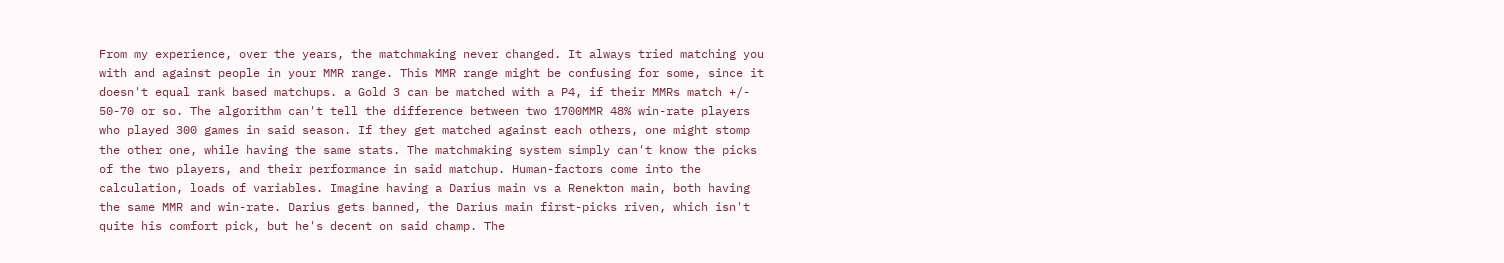From my experience, over the years, the matchmaking never changed. It always tried matching you with and against people in your MMR range. This MMR range might be confusing for some, since it doesn't equal rank based matchups. a Gold 3 can be matched with a P4, if their MMRs match +/- 50-70 or so. The algorithm can't tell the difference between two 1700MMR 48% win-rate players who played 300 games in said season. If they get matched against each others, one might stomp the other one, while having the same stats. The matchmaking system simply can't know the picks of the two players, and their performance in said matchup. Human-factors come into the calculation, loads of variables. Imagine having a Darius main vs a Renekton main, both having the same MMR and win-rate. Darius gets banned, the Darius main first-picks riven, which isn't quite his comfort pick, but he's decent on said champ. The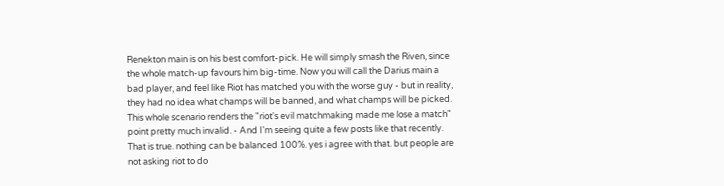Renekton main is on his best comfort-pick. He will simply smash the Riven, since the whole match-up favours him big-time. Now you will call the Darius main a bad player, and feel like Riot has matched you with the worse guy - but in reality, they had no idea what champs will be banned, and what champs will be picked. This whole scenario renders the "riot's evil matchmaking made me lose a match" point pretty much invalid. - And I'm seeing quite a few posts like that recently.
That is true. nothing can be balanced 100%. yes i agree with that. but people are not asking riot to do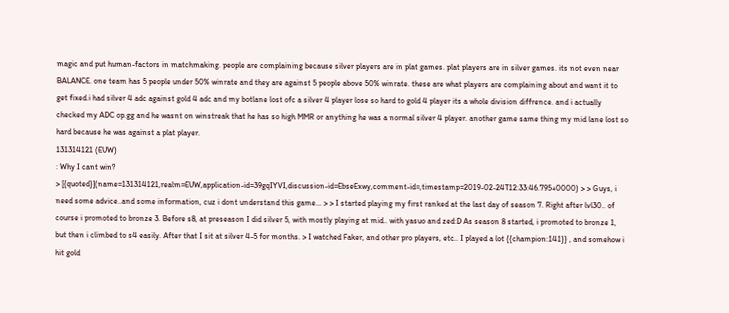magic and put human-factors in matchmaking. people are complaining because silver players are in plat games. plat players are in silver games. its not even near BALANCE. one team has 5 people under 50% winrate and they are against 5 people above 50% winrate. these are what players are complaining about and want it to get fixed.i had silver 4 adc against gold 4 adc and my botlane lost ofc a silver 4 player lose so hard to gold 4 player its a whole division diffrence. and i actually checked my ADC op.gg and he wasnt on winstreak that he has so high MMR or anything he was a normal silver 4 player. another game same thing my mid lane lost so hard because he was against a plat player.
131314121 (EUW)
: Why I cant win?
> [{quoted}](name=131314121,realm=EUW,application-id=39gqIYVI,discussion-id=EbseExwy,comment-id=,timestamp=2019-02-24T12:33:46.795+0000) > > Guys, i need some advice..and some information, cuz i dont understand this game... > > I started playing my first ranked at the last day of season 7. Right after lvl30.. of course i promoted to bronze 3. Before s8, at preseason I did silver 5, with mostly playing at mid.. with yasuo and zed:D As season 8 started, i promoted to bronze 1, but then i climbed to s4 easily. After that I sit at silver 4-5 for months. > I watched Faker, and other pro players, etc.. I played a lot {{champion:141}} , and somehow i hit gold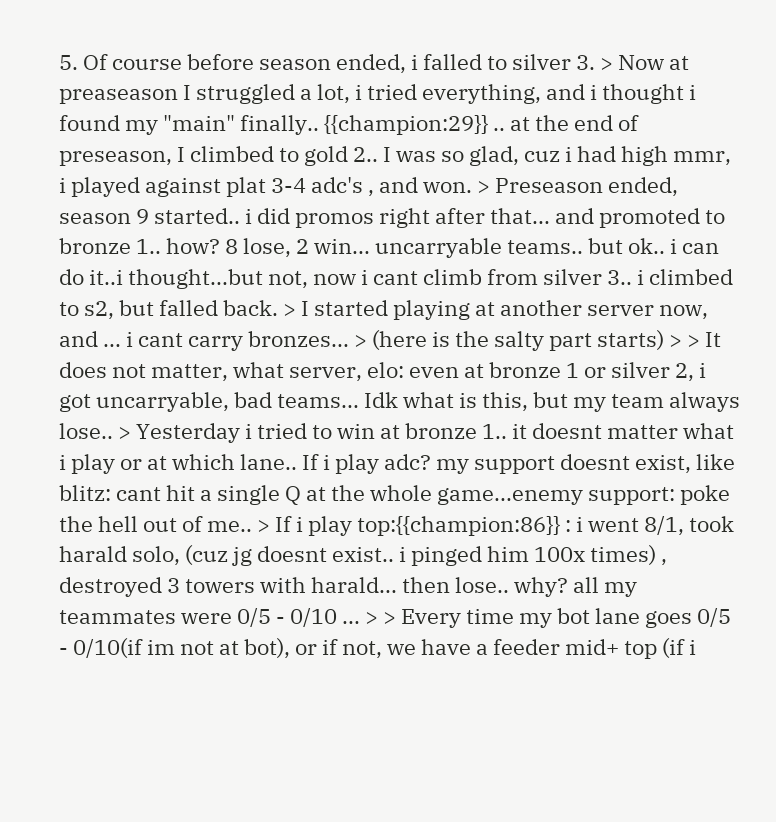5. Of course before season ended, i falled to silver 3. > Now at preaseason I struggled a lot, i tried everything, and i thought i found my "main" finally.. {{champion:29}} .. at the end of preseason, I climbed to gold 2.. I was so glad, cuz i had high mmr, i played against plat 3-4 adc's , and won. > Preseason ended, season 9 started.. i did promos right after that... and promoted to bronze 1.. how? 8 lose, 2 win... uncarryable teams.. but ok.. i can do it..i thought...but not, now i cant climb from silver 3.. i climbed to s2, but falled back. > I started playing at another server now, and ... i cant carry bronzes... > (here is the salty part starts) > > It does not matter, what server, elo: even at bronze 1 or silver 2, i got uncarryable, bad teams... Idk what is this, but my team always lose.. > Yesterday i tried to win at bronze 1.. it doesnt matter what i play or at which lane.. If i play adc? my support doesnt exist, like blitz: cant hit a single Q at the whole game...enemy support: poke the hell out of me.. > If i play top:{{champion:86}} : i went 8/1, took harald solo, (cuz jg doesnt exist.. i pinged him 100x times) , destroyed 3 towers with harald... then lose.. why? all my teammates were 0/5 - 0/10 ... > > Every time my bot lane goes 0/5 - 0/10(if im not at bot), or if not, we have a feeder mid+ top (if i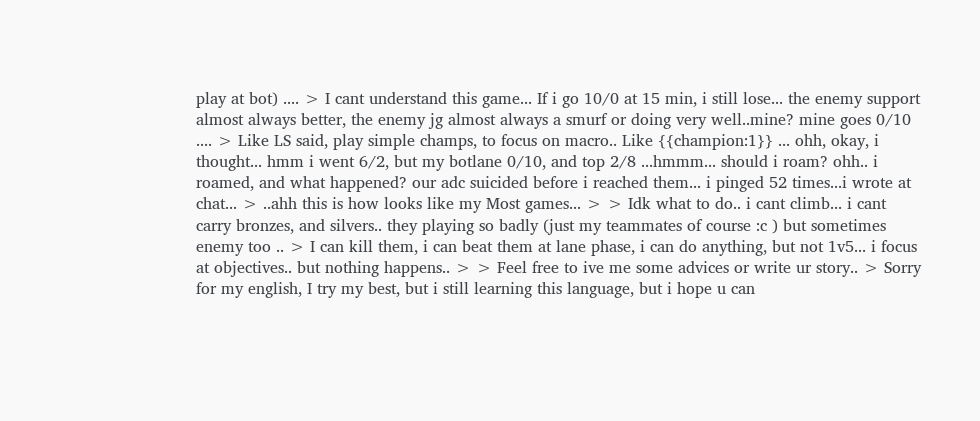play at bot) .... > I cant understand this game... If i go 10/0 at 15 min, i still lose... the enemy support almost always better, the enemy jg almost always a smurf or doing very well..mine? mine goes 0/10 .... > Like LS said, play simple champs, to focus on macro.. Like {{champion:1}} ... ohh, okay, i thought... hmm i went 6/2, but my botlane 0/10, and top 2/8 ...hmmm... should i roam? ohh.. i roamed, and what happened? our adc suicided before i reached them... i pinged 52 times...i wrote at chat... > ..ahh this is how looks like my Most games... > > Idk what to do.. i cant climb... i cant carry bronzes, and silvers.. they playing so badly (just my teammates of course :c ) but sometimes enemy too .. > I can kill them, i can beat them at lane phase, i can do anything, but not 1v5... i focus at objectives.. but nothing happens.. > > Feel free to ive me some advices or write ur story.. > Sorry for my english, I try my best, but i still learning this language, but i hope u can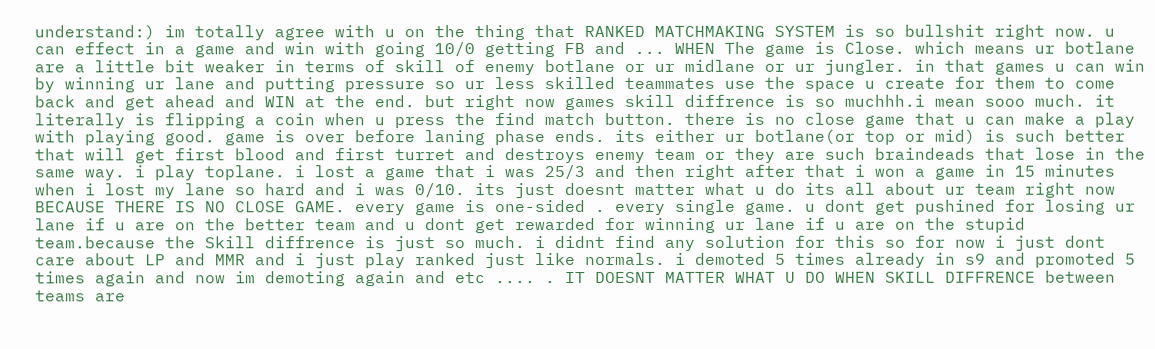understand:) im totally agree with u on the thing that RANKED MATCHMAKING SYSTEM is so bullshit right now. u can effect in a game and win with going 10/0 getting FB and ... WHEN The game is Close. which means ur botlane are a little bit weaker in terms of skill of enemy botlane or ur midlane or ur jungler. in that games u can win by winning ur lane and putting pressure so ur less skilled teammates use the space u create for them to come back and get ahead and WIN at the end. but right now games skill diffrence is so muchhh.i mean sooo much. it literally is flipping a coin when u press the find match button. there is no close game that u can make a play with playing good. game is over before laning phase ends. its either ur botlane(or top or mid) is such better that will get first blood and first turret and destroys enemy team or they are such braindeads that lose in the same way. i play toplane. i lost a game that i was 25/3 and then right after that i won a game in 15 minutes when i lost my lane so hard and i was 0/10. its just doesnt matter what u do its all about ur team right now BECAUSE THERE IS NO CLOSE GAME. every game is one-sided . every single game. u dont get pushined for losing ur lane if u are on the better team and u dont get rewarded for winning ur lane if u are on the stupid team.because the Skill diffrence is just so much. i didnt find any solution for this so for now i just dont care about LP and MMR and i just play ranked just like normals. i demoted 5 times already in s9 and promoted 5 times again and now im demoting again and etc .... . IT DOESNT MATTER WHAT U DO WHEN SKILL DIFFRENCE between teams are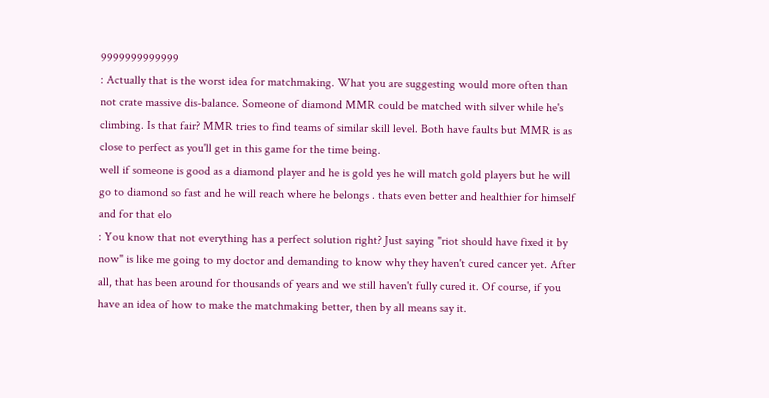9999999999999
: Actually that is the worst idea for matchmaking. What you are suggesting would more often than not crate massive dis-balance. Someone of diamond MMR could be matched with silver while he's climbing. Is that fair? MMR tries to find teams of similar skill level. Both have faults but MMR is as close to perfect as you'll get in this game for the time being.
well if someone is good as a diamond player and he is gold yes he will match gold players but he will go to diamond so fast and he will reach where he belongs . thats even better and healthier for himself and for that elo
: You know that not everything has a perfect solution right? Just saying "riot should have fixed it by now" is like me going to my doctor and demanding to know why they haven't cured cancer yet. After all, that has been around for thousands of years and we still haven't fully cured it. Of course, if you have an idea of how to make the matchmaking better, then by all means say it.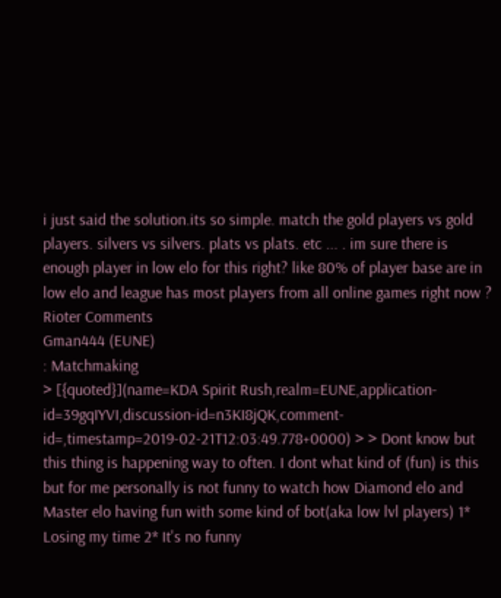i just said the solution.its so simple. match the gold players vs gold players. silvers vs silvers. plats vs plats. etc ... . im sure there is enough player in low elo for this right? like 80% of player base are in low elo and league has most players from all online games right now ?
Rioter Comments
Gman444 (EUNE)
: Matchmaking
> [{quoted}](name=KDA Spirit Rush,realm=EUNE,application-id=39gqIYVI,discussion-id=n3KI8jQK,comment-id=,timestamp=2019-02-21T12:03:49.778+0000) > > Dont know but this thing is happening way to often. I dont what kind of (fun) is this but for me personally is not funny to watch how Diamond elo and Master elo having fun with some kind of bot(aka low lvl players) 1* Losing my time 2* It's no funny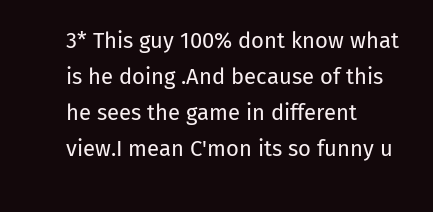3* This guy 100% dont know what is he doing .And because of this he sees the game in different view.I mean C'mon its so funny u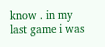know . in my last game i was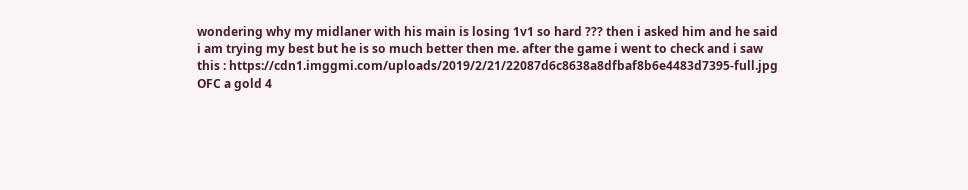wondering why my midlaner with his main is losing 1v1 so hard ??? then i asked him and he said i am trying my best but he is so much better then me. after the game i went to check and i saw this : https://cdn1.imggmi.com/uploads/2019/2/21/22087d6c8638a8dfbaf8b6e4483d7395-full.jpg OFC a gold 4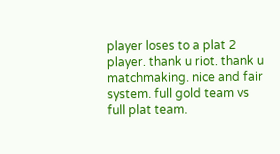player loses to a plat 2 player. thank u riot. thank u matchmaking. nice and fair system. full gold team vs full plat team.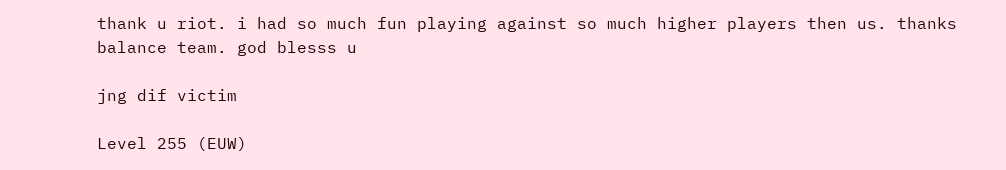thank u riot. i had so much fun playing against so much higher players then us. thanks balance team. god blesss u

jng dif victim

Level 255 (EUW)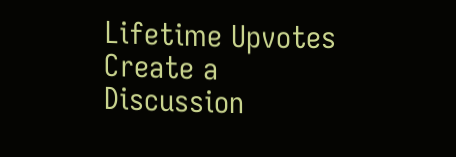Lifetime Upvotes
Create a Discussion